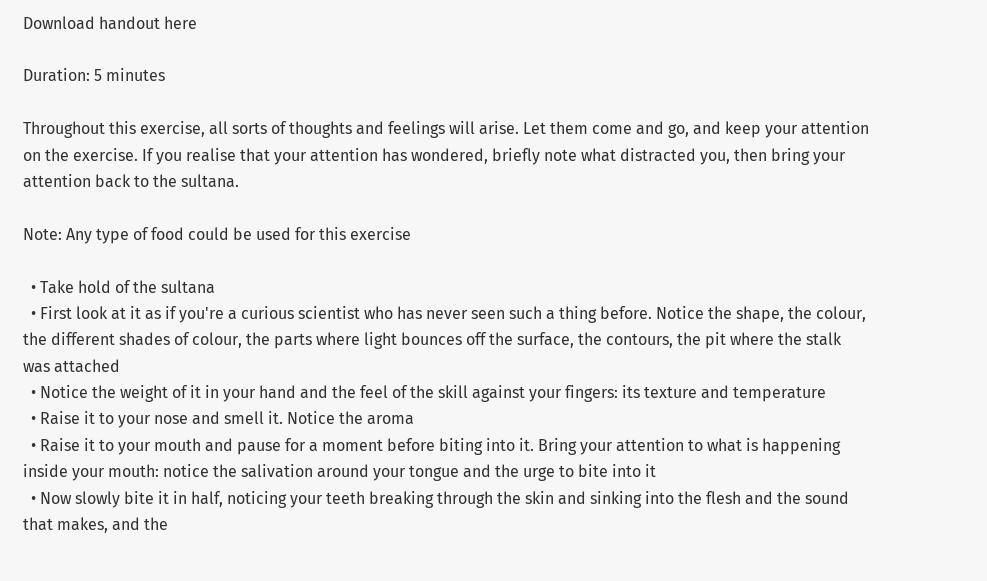Download handout here

Duration: 5 minutes

Throughout this exercise, all sorts of thoughts and feelings will arise. Let them come and go, and keep your attention on the exercise. If you realise that your attention has wondered, briefly note what distracted you, then bring your attention back to the sultana.

Note: Any type of food could be used for this exercise

  • Take hold of the sultana
  • First look at it as if you're a curious scientist who has never seen such a thing before. Notice the shape, the colour, the different shades of colour, the parts where light bounces off the surface, the contours, the pit where the stalk was attached
  • Notice the weight of it in your hand and the feel of the skill against your fingers: its texture and temperature
  • Raise it to your nose and smell it. Notice the aroma
  • Raise it to your mouth and pause for a moment before biting into it. Bring your attention to what is happening inside your mouth: notice the salivation around your tongue and the urge to bite into it
  • Now slowly bite it in half, noticing your teeth breaking through the skin and sinking into the flesh and the sound that makes, and the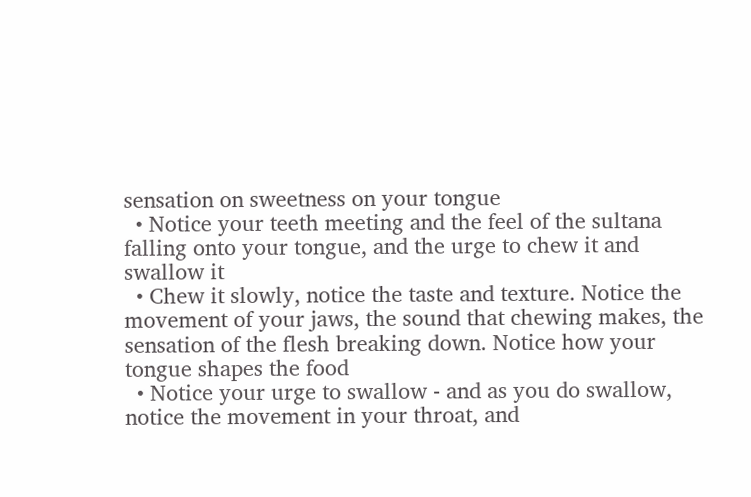sensation on sweetness on your tongue
  • Notice your teeth meeting and the feel of the sultana falling onto your tongue, and the urge to chew it and swallow it
  • Chew it slowly, notice the taste and texture. Notice the movement of your jaws, the sound that chewing makes, the sensation of the flesh breaking down. Notice how your tongue shapes the food
  • Notice your urge to swallow - and as you do swallow, notice the movement in your throat, and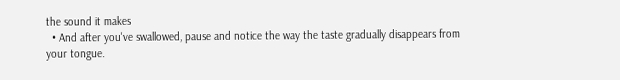the sound it makes
  • And after you've swallowed, pause and notice the way the taste gradually disappears from your tongue.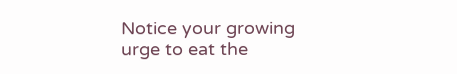Notice your growing urge to eat the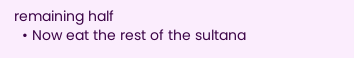remaining half
  • Now eat the rest of the sultana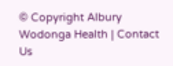© Copyright Albury Wodonga Health | Contact Us